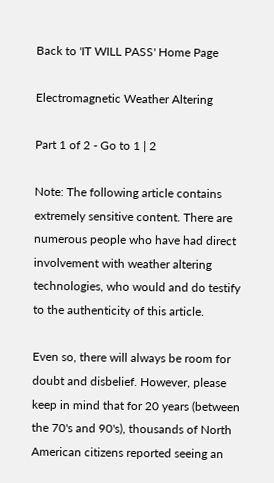Back to 'IT WILL PASS' Home Page

Electromagnetic Weather Altering

Part 1 of 2 - Go to 1 | 2

Note: The following article contains extremely sensitive content. There are numerous people who have had direct involvement with weather altering technologies, who would and do testify to the authenticity of this article.

Even so, there will always be room for doubt and disbelief. However, please keep in mind that for 20 years (between the 70's and 90's), thousands of North American citizens reported seeing an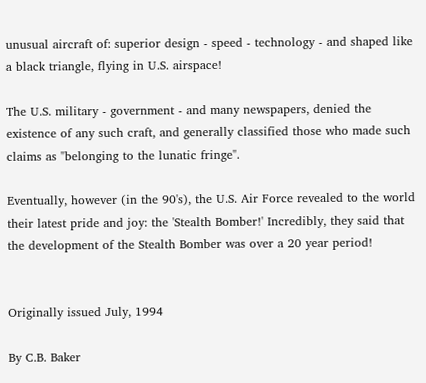unusual aircraft of: superior design - speed - technology - and shaped like a black triangle, flying in U.S. airspace!

The U.S. military - government - and many newspapers, denied the existence of any such craft, and generally classified those who made such claims as "belonging to the lunatic fringe".

Eventually, however (in the 90's), the U.S. Air Force revealed to the world their latest pride and joy: the 'Stealth Bomber!' Incredibly, they said that the development of the Stealth Bomber was over a 20 year period!


Originally issued July, 1994

By C.B. Baker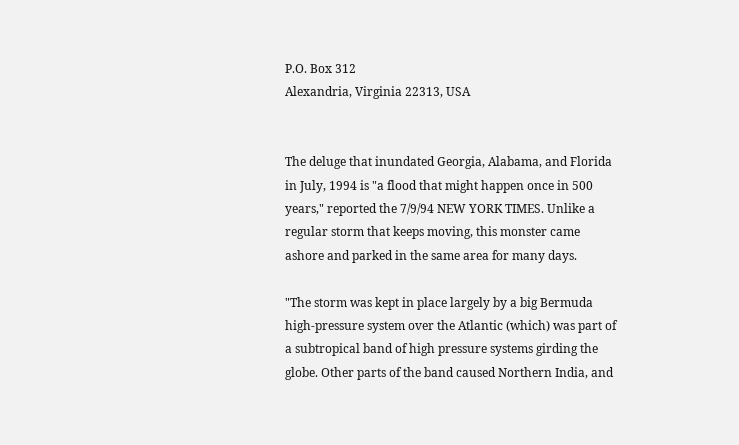P.O. Box 312
Alexandria, Virginia 22313, USA


The deluge that inundated Georgia, Alabama, and Florida in July, 1994 is "a flood that might happen once in 500 years," reported the 7/9/94 NEW YORK TIMES. Unlike a regular storm that keeps moving, this monster came ashore and parked in the same area for many days.

"The storm was kept in place largely by a big Bermuda high-pressure system over the Atlantic (which) was part of a subtropical band of high pressure systems girding the globe. Other parts of the band caused Northern India, and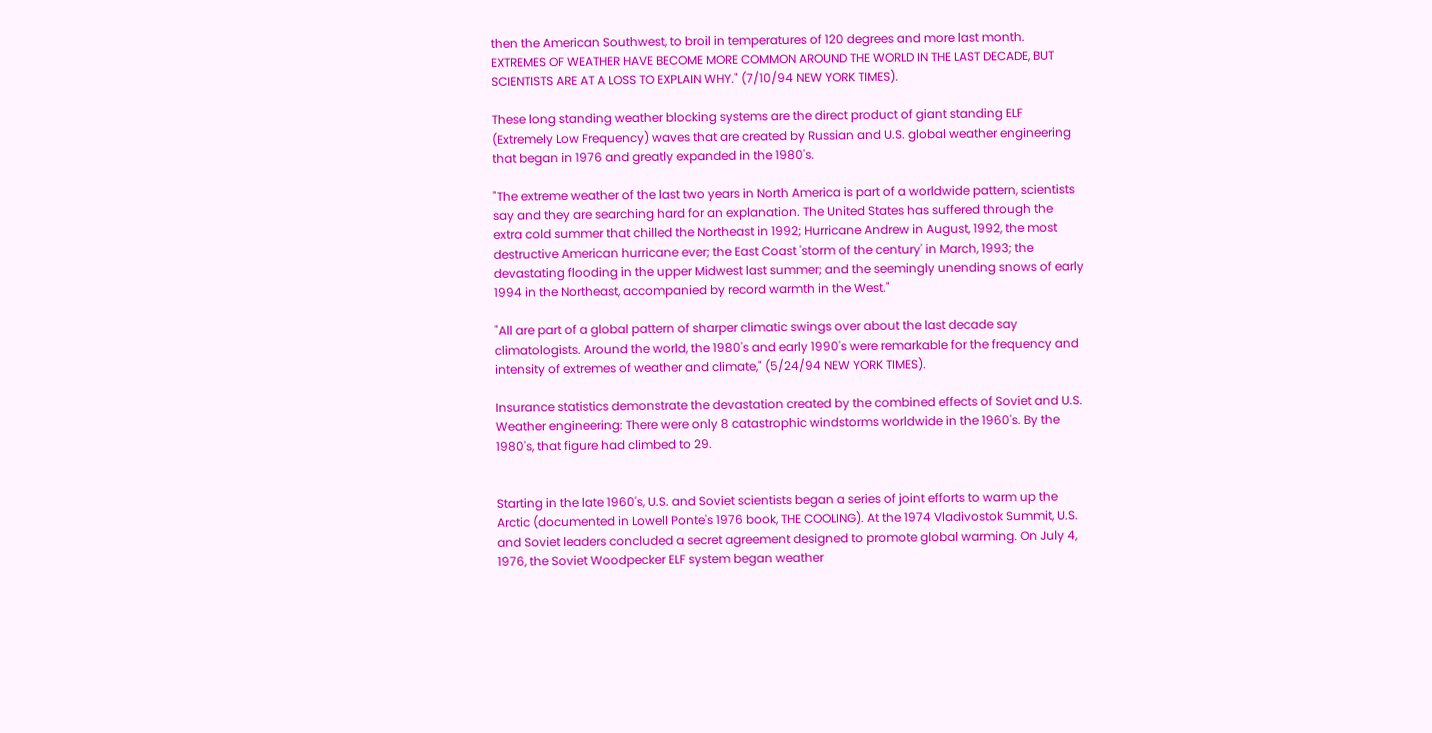then the American Southwest, to broil in temperatures of 120 degrees and more last month. EXTREMES OF WEATHER HAVE BECOME MORE COMMON AROUND THE WORLD IN THE LAST DECADE, BUT SCIENTISTS ARE AT A LOSS TO EXPLAIN WHY." (7/10/94 NEW YORK TIMES).

These long standing weather blocking systems are the direct product of giant standing ELF (Extremely Low Frequency) waves that are created by Russian and U.S. global weather engineering that began in 1976 and greatly expanded in the 1980's.

"The extreme weather of the last two years in North America is part of a worldwide pattern, scientists say and they are searching hard for an explanation. The United States has suffered through the extra cold summer that chilled the Northeast in 1992; Hurricane Andrew in August, 1992, the most destructive American hurricane ever; the East Coast 'storm of the century' in March, 1993; the devastating flooding in the upper Midwest last summer; and the seemingly unending snows of early 1994 in the Northeast, accompanied by record warmth in the West."

"All are part of a global pattern of sharper climatic swings over about the last decade say climatologists. Around the world, the 1980's and early 1990's were remarkable for the frequency and intensity of extremes of weather and climate," (5/24/94 NEW YORK TIMES).

Insurance statistics demonstrate the devastation created by the combined effects of Soviet and U.S. Weather engineering: There were only 8 catastrophic windstorms worldwide in the 1960's. By the 1980's, that figure had climbed to 29.


Starting in the late 1960's, U.S. and Soviet scientists began a series of joint efforts to warm up the Arctic (documented in Lowell Ponte's 1976 book, THE COOLING). At the 1974 Vladivostok Summit, U.S. and Soviet leaders concluded a secret agreement designed to promote global warming. On July 4, 1976, the Soviet Woodpecker ELF system began weather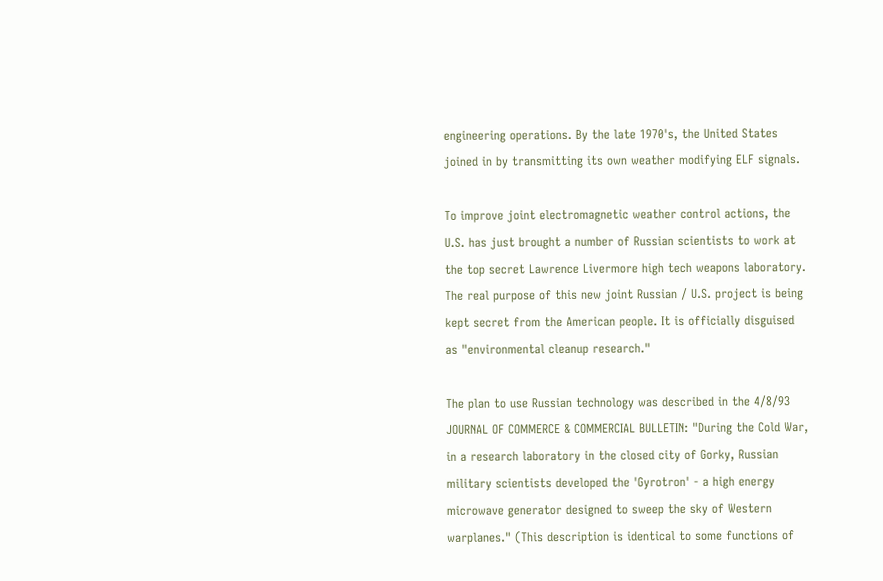engineering operations. By the late 1970's, the United States joined in by transmitting its own weather modifying ELF signals.

To improve joint electromagnetic weather control actions, the U.S. has just brought a number of Russian scientists to work at the top secret Lawrence Livermore high tech weapons laboratory. The real purpose of this new joint Russian / U.S. project is being kept secret from the American people. It is officially disguised as "environmental cleanup research."

The plan to use Russian technology was described in the 4/8/93 JOURNAL OF COMMERCE & COMMERCIAL BULLETIN: "During the Cold War, in a research laboratory in the closed city of Gorky, Russian military scientists developed the 'Gyrotron' - a high energy microwave generator designed to sweep the sky of Western warplanes." (This description is identical to some functions of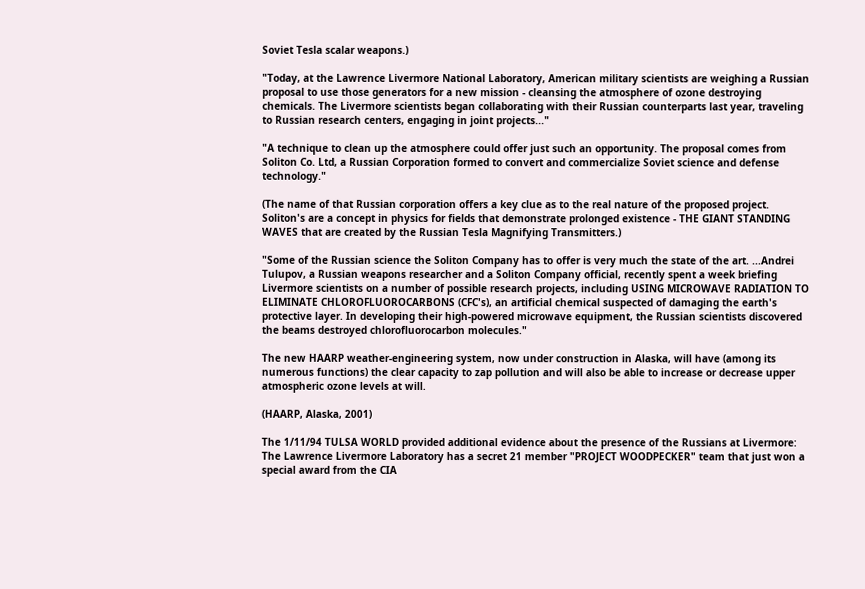Soviet Tesla scalar weapons.)

"Today, at the Lawrence Livermore National Laboratory, American military scientists are weighing a Russian proposal to use those generators for a new mission - cleansing the atmosphere of ozone destroying chemicals. The Livermore scientists began collaborating with their Russian counterparts last year, traveling to Russian research centers, engaging in joint projects..."

"A technique to clean up the atmosphere could offer just such an opportunity. The proposal comes from Soliton Co. Ltd, a Russian Corporation formed to convert and commercialize Soviet science and defense technology."

(The name of that Russian corporation offers a key clue as to the real nature of the proposed project. Soliton's are a concept in physics for fields that demonstrate prolonged existence - THE GIANT STANDING WAVES that are created by the Russian Tesla Magnifying Transmitters.)

"Some of the Russian science the Soliton Company has to offer is very much the state of the art. ...Andrei Tulupov, a Russian weapons researcher and a Soliton Company official, recently spent a week briefing Livermore scientists on a number of possible research projects, including USING MICROWAVE RADIATION TO ELIMINATE CHLOROFLUOROCARBONS (CFC's), an artificial chemical suspected of damaging the earth's protective layer. In developing their high-powered microwave equipment, the Russian scientists discovered the beams destroyed chlorofluorocarbon molecules."

The new HAARP weather-engineering system, now under construction in Alaska, will have (among its numerous functions) the clear capacity to zap pollution and will also be able to increase or decrease upper atmospheric ozone levels at will.

(HAARP, Alaska, 2001)

The 1/11/94 TULSA WORLD provided additional evidence about the presence of the Russians at Livermore: The Lawrence Livermore Laboratory has a secret 21 member "PROJECT WOODPECKER" team that just won a special award from the CIA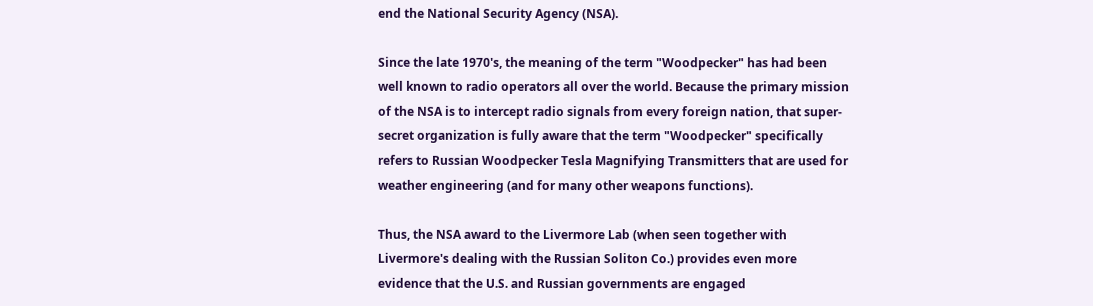end the National Security Agency (NSA).

Since the late 1970's, the meaning of the term "Woodpecker" has had been well known to radio operators all over the world. Because the primary mission of the NSA is to intercept radio signals from every foreign nation, that super-secret organization is fully aware that the term "Woodpecker" specifically refers to Russian Woodpecker Tesla Magnifying Transmitters that are used for weather engineering (and for many other weapons functions).

Thus, the NSA award to the Livermore Lab (when seen together with Livermore's dealing with the Russian Soliton Co.) provides even more evidence that the U.S. and Russian governments are engaged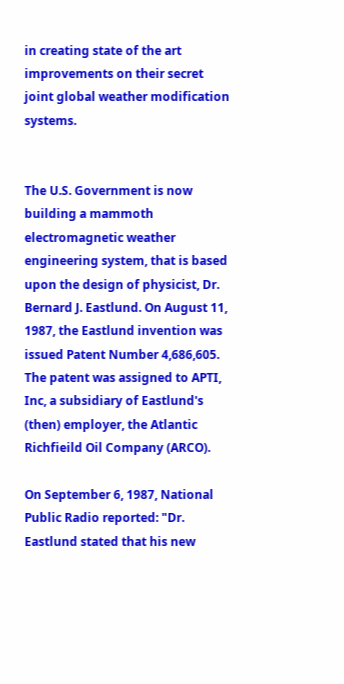in creating state of the art improvements on their secret joint global weather modification systems.


The U.S. Government is now building a mammoth electromagnetic weather engineering system, that is based upon the design of physicist, Dr. Bernard J. Eastlund. On August 11, 1987, the Eastlund invention was issued Patent Number 4,686,605. The patent was assigned to APTI, Inc, a subsidiary of Eastlund's (then) employer, the Atlantic Richfieild Oil Company (ARCO).

On September 6, 1987, National Public Radio reported: "Dr. Eastlund stated that his new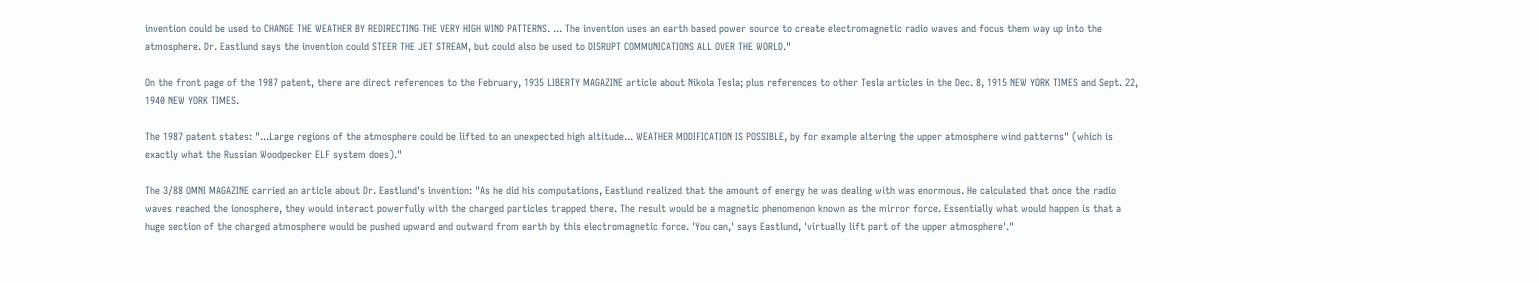invention could be used to CHANGE THE WEATHER BY REDIRECTING THE VERY HIGH WIND PATTERNS. ... The invention uses an earth based power source to create electromagnetic radio waves and focus them way up into the atmosphere. Dr. Eastlund says the invention could STEER THE JET STREAM, but could also be used to DISRUPT COMMUNICATIONS ALL OVER THE WORLD."

On the front page of the 1987 patent, there are direct references to the February, 1935 LIBERTY MAGAZINE article about Nikola Tesla; plus references to other Tesla articles in the Dec. 8, 1915 NEW YORK TIMES and Sept. 22, 1940 NEW YORK TIMES.

The 1987 patent states: "...Large regions of the atmosphere could be lifted to an unexpected high altitude... WEATHER MODIFICATION IS POSSIBLE, by for example altering the upper atmosphere wind patterns" (which is exactly what the Russian Woodpecker ELF system does)."

The 3/88 OMNI MAGAZINE carried an article about Dr. Eastlund's invention: "As he did his computations, Eastlund realized that the amount of energy he was dealing with was enormous. He calculated that once the radio waves reached the ionosphere, they would interact powerfully with the charged particles trapped there. The result would be a magnetic phenomenon known as the mirror force. Essentially what would happen is that a huge section of the charged atmosphere would be pushed upward and outward from earth by this electromagnetic force. 'You can,' says Eastlund, 'virtually lift part of the upper atmosphere'."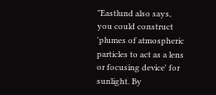"Eastlund also says, you could construct 'plumes of atmospheric particles to act as a lens or focusing device' for sunlight. By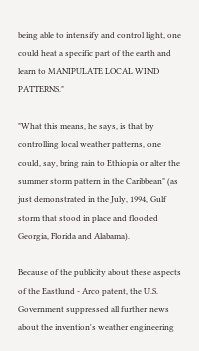being able to intensify and control light, one could heat a specific part of the earth and learn to MANIPULATE LOCAL WIND PATTERNS."

"What this means, he says, is that by controlling local weather patterns, one could, say, bring rain to Ethiopia or alter the summer storm pattern in the Caribbean" (as just demonstrated in the July, 1994, Gulf storm that stood in place and flooded Georgia, Florida and Alabama).

Because of the publicity about these aspects of the Eastlund - Arco patent, the U.S. Government suppressed all further news about the invention's weather engineering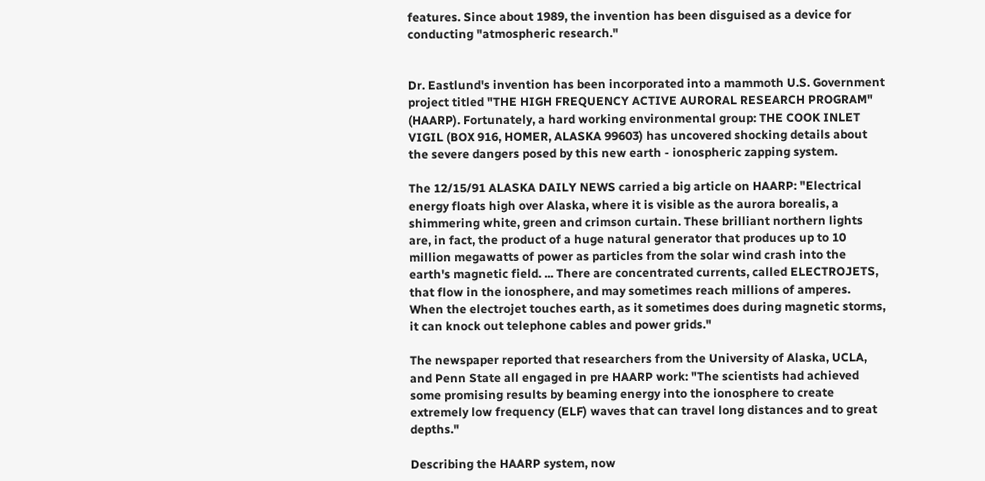features. Since about 1989, the invention has been disguised as a device for conducting "atmospheric research."


Dr. Eastlund's invention has been incorporated into a mammoth U.S. Government project titled "THE HIGH FREQUENCY ACTIVE AURORAL RESEARCH PROGRAM" (HAARP). Fortunately, a hard working environmental group: THE COOK INLET VIGIL (BOX 916, HOMER, ALASKA 99603) has uncovered shocking details about the severe dangers posed by this new earth - ionospheric zapping system.

The 12/15/91 ALASKA DAILY NEWS carried a big article on HAARP: "Electrical energy floats high over Alaska, where it is visible as the aurora borealis, a shimmering white, green and crimson curtain. These brilliant northern lights are, in fact, the product of a huge natural generator that produces up to 10 million megawatts of power as particles from the solar wind crash into the earth's magnetic field. ... There are concentrated currents, called ELECTROJETS, that flow in the ionosphere, and may sometimes reach millions of amperes. When the electrojet touches earth, as it sometimes does during magnetic storms, it can knock out telephone cables and power grids."

The newspaper reported that researchers from the University of Alaska, UCLA, and Penn State all engaged in pre HAARP work: "The scientists had achieved some promising results by beaming energy into the ionosphere to create extremely low frequency (ELF) waves that can travel long distances and to great depths."

Describing the HAARP system, now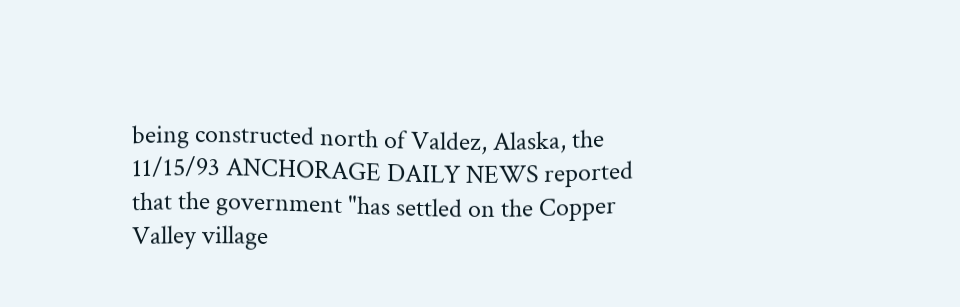being constructed north of Valdez, Alaska, the 11/15/93 ANCHORAGE DAILY NEWS reported that the government "has settled on the Copper Valley village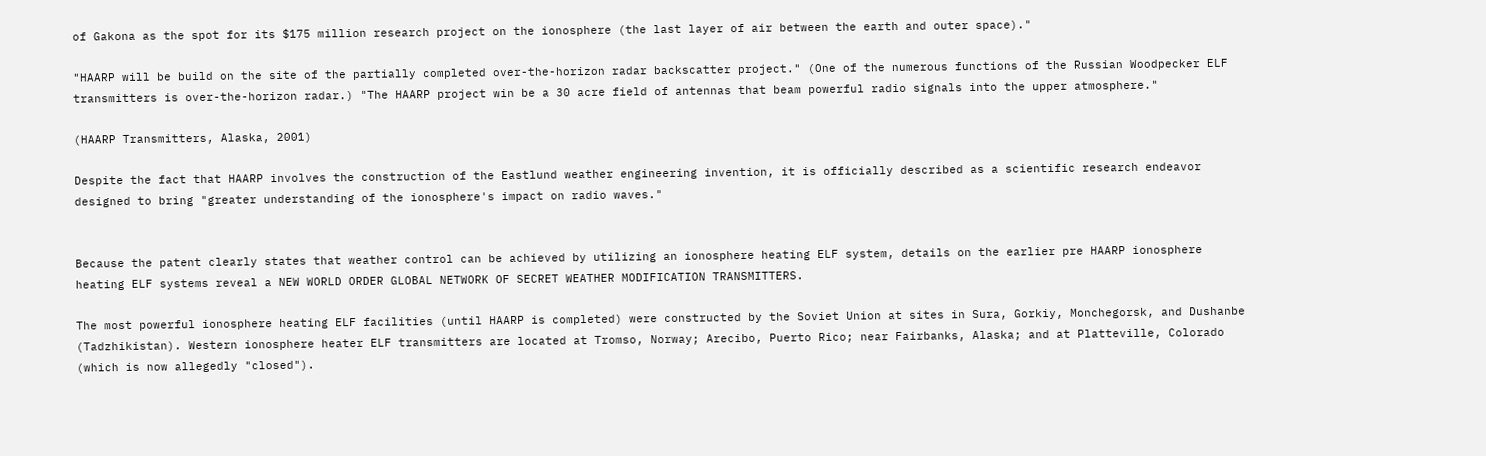of Gakona as the spot for its $175 million research project on the ionosphere (the last layer of air between the earth and outer space)."

"HAARP will be build on the site of the partially completed over-the-horizon radar backscatter project." (One of the numerous functions of the Russian Woodpecker ELF transmitters is over-the-horizon radar.) "The HAARP project win be a 30 acre field of antennas that beam powerful radio signals into the upper atmosphere."

(HAARP Transmitters, Alaska, 2001)

Despite the fact that HAARP involves the construction of the Eastlund weather engineering invention, it is officially described as a scientific research endeavor designed to bring "greater understanding of the ionosphere's impact on radio waves."


Because the patent clearly states that weather control can be achieved by utilizing an ionosphere heating ELF system, details on the earlier pre HAARP ionosphere heating ELF systems reveal a NEW WORLD ORDER GLOBAL NETWORK OF SECRET WEATHER MODIFICATION TRANSMITTERS.

The most powerful ionosphere heating ELF facilities (until HAARP is completed) were constructed by the Soviet Union at sites in Sura, Gorkiy, Monchegorsk, and Dushanbe (Tadzhikistan). Western ionosphere heater ELF transmitters are located at Tromso, Norway; Arecibo, Puerto Rico; near Fairbanks, Alaska; and at Platteville, Colorado (which is now allegedly "closed").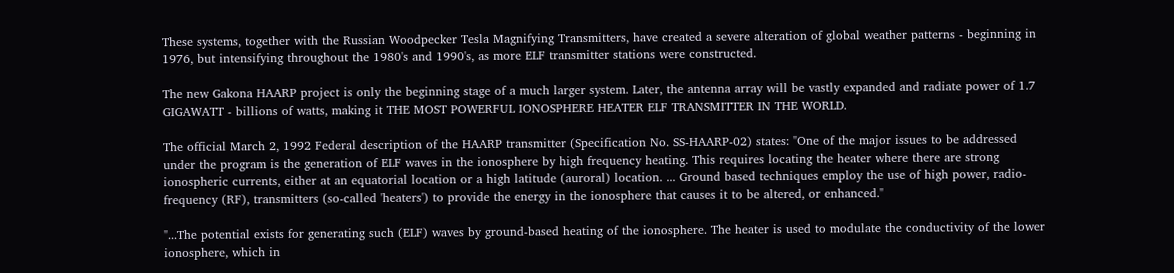These systems, together with the Russian Woodpecker Tesla Magnifying Transmitters, have created a severe alteration of global weather patterns - beginning in 1976, but intensifying throughout the 1980's and 1990's, as more ELF transmitter stations were constructed.

The new Gakona HAARP project is only the beginning stage of a much larger system. Later, the antenna array will be vastly expanded and radiate power of 1.7 GIGAWATT - billions of watts, making it THE MOST POWERFUL IONOSPHERE HEATER ELF TRANSMITTER IN THE WORLD.

The official March 2, 1992 Federal description of the HAARP transmitter (Specification No. SS-HAARP-02) states: "One of the major issues to be addressed under the program is the generation of ELF waves in the ionosphere by high frequency heating. This requires locating the heater where there are strong ionospheric currents, either at an equatorial location or a high latitude (auroral) location. ... Ground based techniques employ the use of high power, radio-frequency (RF), transmitters (so-called 'heaters') to provide the energy in the ionosphere that causes it to be altered, or enhanced."

"...The potential exists for generating such (ELF) waves by ground-based heating of the ionosphere. The heater is used to modulate the conductivity of the lower ionosphere, which in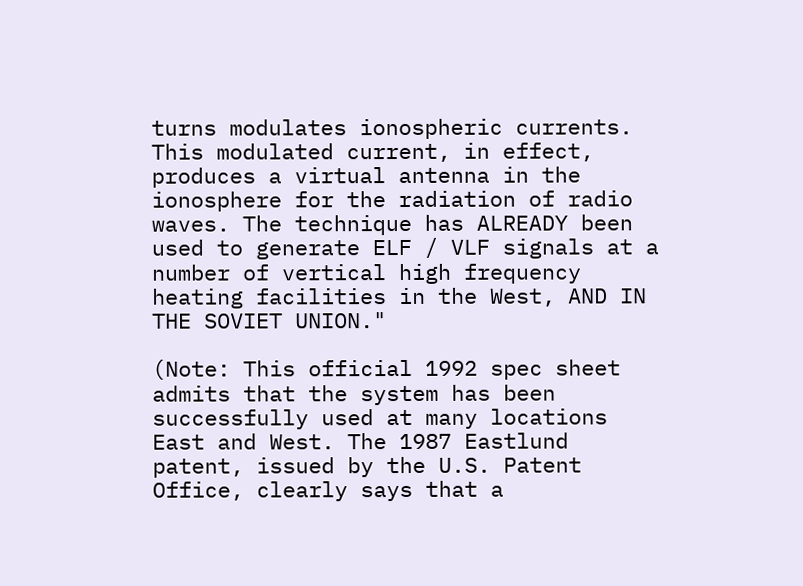turns modulates ionospheric currents. This modulated current, in effect, produces a virtual antenna in the ionosphere for the radiation of radio waves. The technique has ALREADY been used to generate ELF / VLF signals at a number of vertical high frequency heating facilities in the West, AND IN THE SOVIET UNION."

(Note: This official 1992 spec sheet admits that the system has been successfully used at many locations East and West. The 1987 Eastlund patent, issued by the U.S. Patent Office, clearly says that a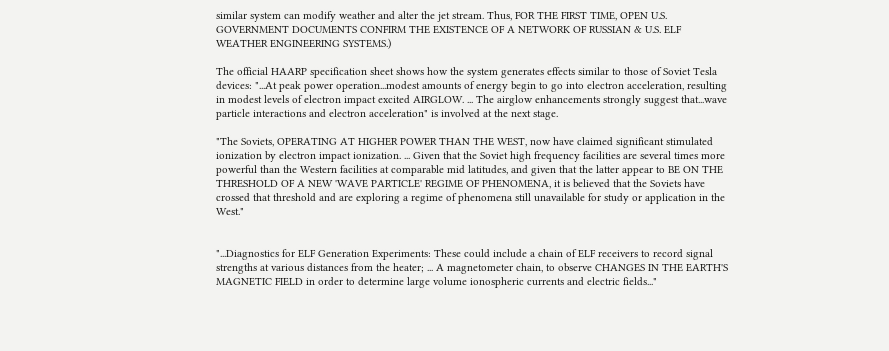similar system can modify weather and alter the jet stream. Thus, FOR THE FIRST TIME, OPEN U.S. GOVERNMENT DOCUMENTS CONFIRM THE EXISTENCE OF A NETWORK OF RUSSIAN & U.S. ELF WEATHER ENGINEERING SYSTEMS.)

The official HAARP specification sheet shows how the system generates effects similar to those of Soviet Tesla devices: "...At peak power operation...modest amounts of energy begin to go into electron acceleration, resulting in modest levels of electron impact excited AIRGLOW. ... The airglow enhancements strongly suggest that...wave particle interactions and electron acceleration" is involved at the next stage.

"The Soviets, OPERATING AT HIGHER POWER THAN THE WEST, now have claimed significant stimulated ionization by electron impact ionization. ... Given that the Soviet high frequency facilities are several times more powerful than the Western facilities at comparable mid latitudes, and given that the latter appear to BE ON THE THRESHOLD OF A NEW 'WAVE PARTICLE' REGIME OF PHENOMENA, it is believed that the Soviets have crossed that threshold and are exploring a regime of phenomena still unavailable for study or application in the West."


"...Diagnostics for ELF Generation Experiments: These could include a chain of ELF receivers to record signal strengths at various distances from the heater; ... A magnetometer chain, to observe CHANGES IN THE EARTH'S MAGNETIC FIELD in order to determine large volume ionospheric currents and electric fields..."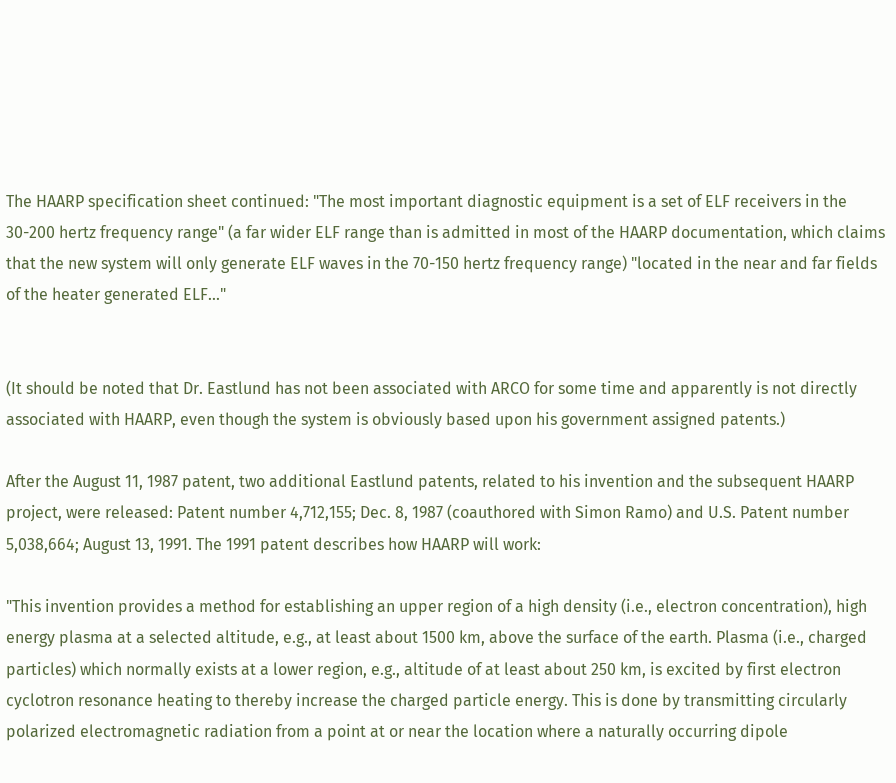The HAARP specification sheet continued: "The most important diagnostic equipment is a set of ELF receivers in the 30-200 hertz frequency range" (a far wider ELF range than is admitted in most of the HAARP documentation, which claims that the new system will only generate ELF waves in the 70-150 hertz frequency range) "located in the near and far fields of the heater generated ELF..."


(It should be noted that Dr. Eastlund has not been associated with ARCO for some time and apparently is not directly associated with HAARP, even though the system is obviously based upon his government assigned patents.)

After the August 11, 1987 patent, two additional Eastlund patents, related to his invention and the subsequent HAARP project, were released: Patent number 4,712,155; Dec. 8, 1987 (coauthored with Simon Ramo) and U.S. Patent number 5,038,664; August 13, 1991. The 1991 patent describes how HAARP will work:

"This invention provides a method for establishing an upper region of a high density (i.e., electron concentration), high energy plasma at a selected altitude, e.g., at least about 1500 km, above the surface of the earth. Plasma (i.e., charged particles) which normally exists at a lower region, e.g., altitude of at least about 250 km, is excited by first electron cyclotron resonance heating to thereby increase the charged particle energy. This is done by transmitting circularly polarized electromagnetic radiation from a point at or near the location where a naturally occurring dipole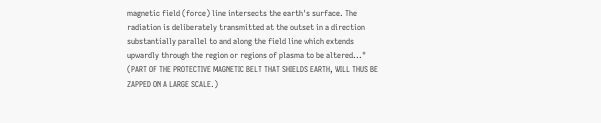magnetic field (force) line intersects the earth's surface. The radiation is deliberately transmitted at the outset in a direction substantially parallel to and along the field line which extends upwardly through the region or regions of plasma to be altered..." (PART OF THE PROTECTIVE MAGNETIC BELT THAT SHIELDS EARTH, WILL THUS BE ZAPPED ON A LARGE SCALE.)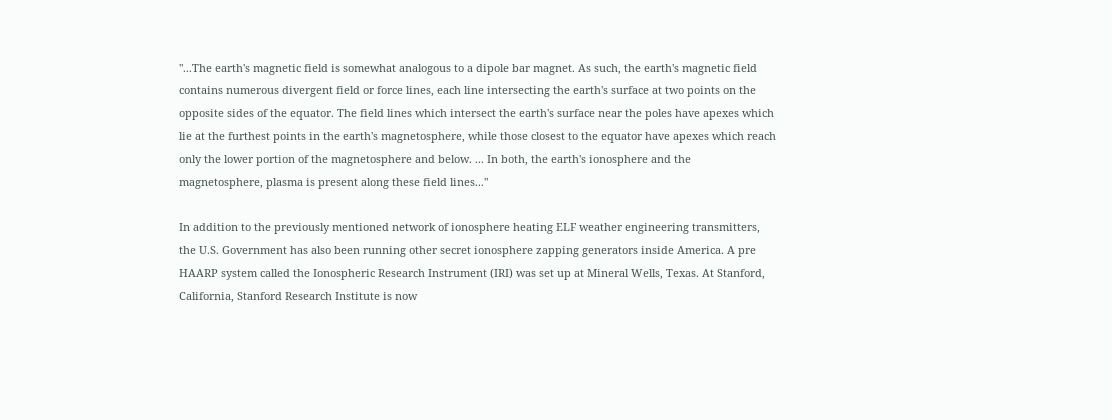"...The earth's magnetic field is somewhat analogous to a dipole bar magnet. As such, the earth's magnetic field contains numerous divergent field or force lines, each line intersecting the earth's surface at two points on the opposite sides of the equator. The field lines which intersect the earth's surface near the poles have apexes which lie at the furthest points in the earth's magnetosphere, while those closest to the equator have apexes which reach only the lower portion of the magnetosphere and below. ... In both, the earth's ionosphere and the magnetosphere, plasma is present along these field lines..."

In addition to the previously mentioned network of ionosphere heating ELF weather engineering transmitters, the U.S. Government has also been running other secret ionosphere zapping generators inside America. A pre HAARP system called the Ionospheric Research Instrument (IRI) was set up at Mineral Wells, Texas. At Stanford, California, Stanford Research Institute is now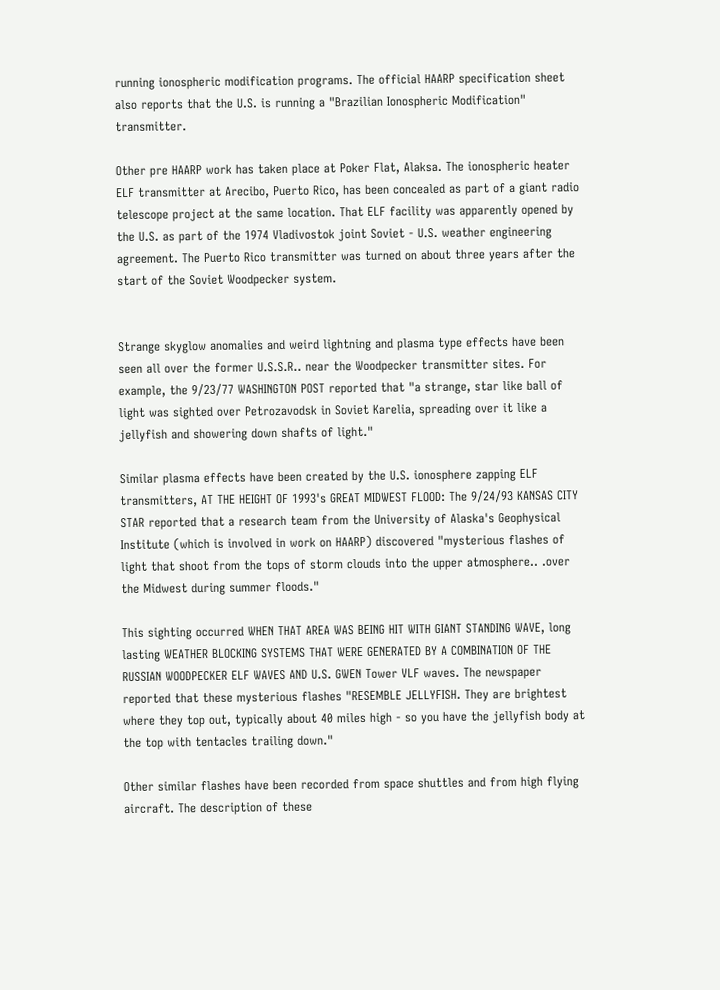running ionospheric modification programs. The official HAARP specification sheet also reports that the U.S. is running a "Brazilian Ionospheric Modification" transmitter.

Other pre HAARP work has taken place at Poker Flat, Alaksa. The ionospheric heater ELF transmitter at Arecibo, Puerto Rico, has been concealed as part of a giant radio telescope project at the same location. That ELF facility was apparently opened by the U.S. as part of the 1974 Vladivostok joint Soviet - U.S. weather engineering agreement. The Puerto Rico transmitter was turned on about three years after the start of the Soviet Woodpecker system.


Strange skyglow anomalies and weird lightning and plasma type effects have been seen all over the former U.S.S.R.. near the Woodpecker transmitter sites. For example, the 9/23/77 WASHINGTON POST reported that "a strange, star like ball of light was sighted over Petrozavodsk in Soviet Karelia, spreading over it like a jellyfish and showering down shafts of light."

Similar plasma effects have been created by the U.S. ionosphere zapping ELF transmitters, AT THE HEIGHT OF 1993's GREAT MIDWEST FLOOD: The 9/24/93 KANSAS CITY STAR reported that a research team from the University of Alaska's Geophysical Institute (which is involved in work on HAARP) discovered "mysterious flashes of light that shoot from the tops of storm clouds into the upper atmosphere.. .over the Midwest during summer floods."

This sighting occurred WHEN THAT AREA WAS BEING HIT WITH GIANT STANDING WAVE, long lasting WEATHER BLOCKING SYSTEMS THAT WERE GENERATED BY A COMBINATION OF THE RUSSIAN WOODPECKER ELF WAVES AND U.S. GWEN Tower VLF waves. The newspaper reported that these mysterious flashes "RESEMBLE JELLYFISH. They are brightest where they top out, typically about 40 miles high - so you have the jellyfish body at the top with tentacles trailing down."

Other similar flashes have been recorded from space shuttles and from high flying aircraft. The description of these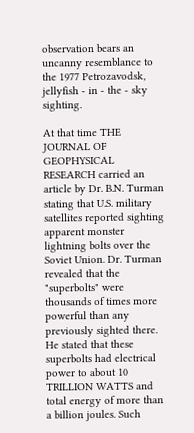observation bears an uncanny resemblance to the 1977 Petrozavodsk, jellyfish - in - the - sky sighting.

At that time THE JOURNAL OF GEOPHYSICAL RESEARCH carried an article by Dr. B.N. Turman stating that U.S. military satellites reported sighting apparent monster lightning bolts over the Soviet Union. Dr. Turman revealed that the "superbolts" were thousands of times more powerful than any previously sighted there. He stated that these superbolts had electrical power to about 10 TRILLION WATTS and total energy of more than a billion joules. Such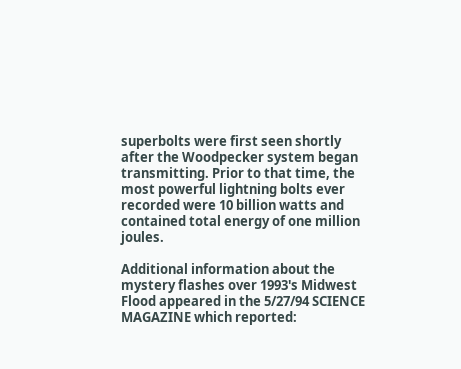superbolts were first seen shortly after the Woodpecker system began transmitting. Prior to that time, the most powerful lightning bolts ever recorded were 10 billion watts and contained total energy of one million joules.

Additional information about the mystery flashes over 1993's Midwest Flood appeared in the 5/27/94 SCIENCE MAGAZINE which reported: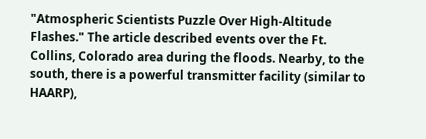"Atmospheric Scientists Puzzle Over High-Altitude Flashes." The article described events over the Ft. Collins, Colorado area during the floods. Nearby, to the south, there is a powerful transmitter facility (similar to HAARP),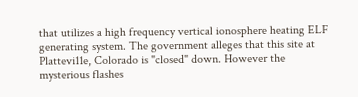that utilizes a high frequency vertical ionosphere heating ELF generating system. The government alleges that this site at Plattevi11e, Colorado is "closed" down. However the mysterious flashes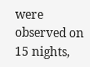were observed on 15 nights,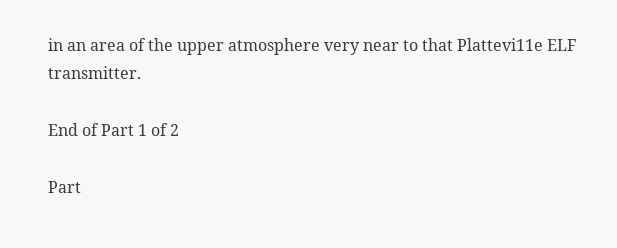in an area of the upper atmosphere very near to that Plattevi11e ELF transmitter.

End of Part 1 of 2

Part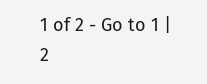1 of 2 - Go to 1 | 2